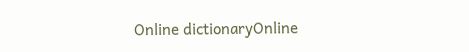Online dictionaryOnline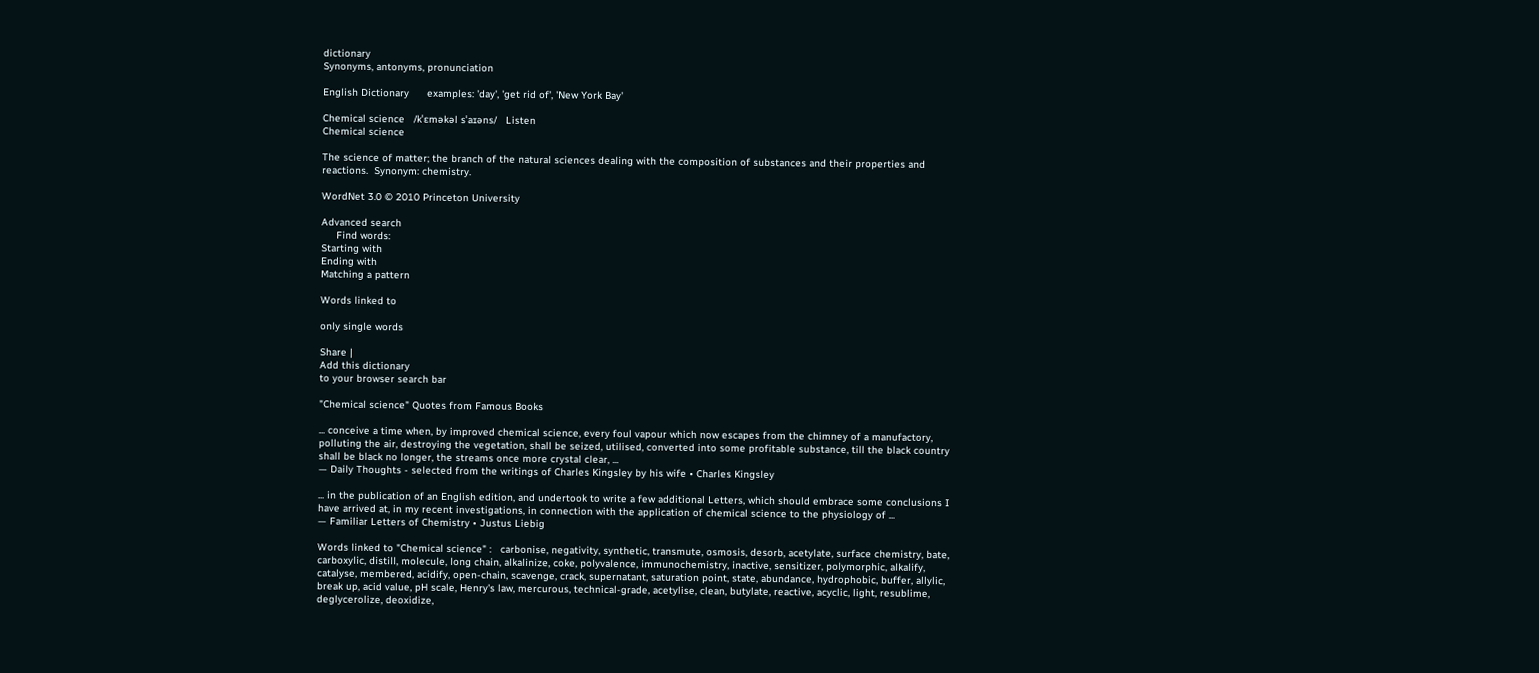dictionary
Synonyms, antonyms, pronunciation

English Dictionary      examples: 'day', 'get rid of', 'New York Bay'

Chemical science   /kˈɛməkəl sˈaɪəns/   Listen
Chemical science

The science of matter; the branch of the natural sciences dealing with the composition of substances and their properties and reactions.  Synonym: chemistry.

WordNet 3.0 © 2010 Princeton University

Advanced search
     Find words:
Starting with
Ending with
Matching a pattern

Words linked to

only single words

Share |
Add this dictionary
to your browser search bar

"Chemical science" Quotes from Famous Books

... conceive a time when, by improved chemical science, every foul vapour which now escapes from the chimney of a manufactory, polluting the air, destroying the vegetation, shall be seized, utilised, converted into some profitable substance, till the black country shall be black no longer, the streams once more crystal clear, ...
— Daily Thoughts - selected from the writings of Charles Kingsley by his wife • Charles Kingsley

... in the publication of an English edition, and undertook to write a few additional Letters, which should embrace some conclusions I have arrived at, in my recent investigations, in connection with the application of chemical science to the physiology of ...
— Familiar Letters of Chemistry • Justus Liebig

Words linked to "Chemical science" :   carbonise, negativity, synthetic, transmute, osmosis, desorb, acetylate, surface chemistry, bate, carboxylic, distill, molecule, long chain, alkalinize, coke, polyvalence, immunochemistry, inactive, sensitizer, polymorphic, alkalify, catalyse, membered, acidify, open-chain, scavenge, crack, supernatant, saturation point, state, abundance, hydrophobic, buffer, allylic, break up, acid value, pH scale, Henry's law, mercurous, technical-grade, acetylise, clean, butylate, reactive, acyclic, light, resublime, deglycerolize, deoxidize,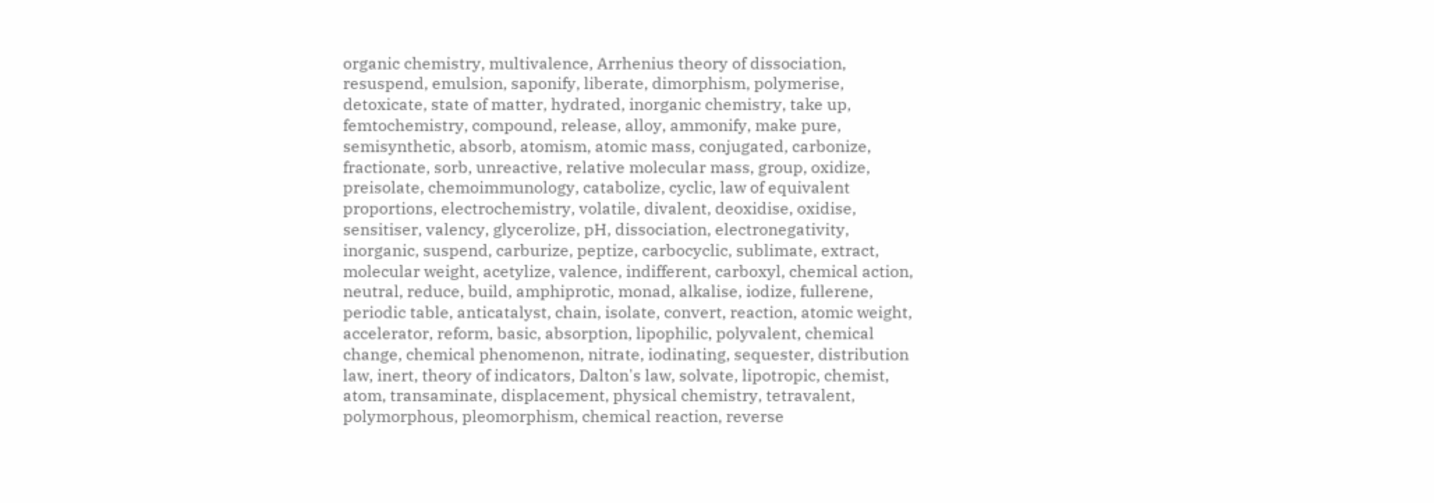organic chemistry, multivalence, Arrhenius theory of dissociation, resuspend, emulsion, saponify, liberate, dimorphism, polymerise, detoxicate, state of matter, hydrated, inorganic chemistry, take up, femtochemistry, compound, release, alloy, ammonify, make pure, semisynthetic, absorb, atomism, atomic mass, conjugated, carbonize, fractionate, sorb, unreactive, relative molecular mass, group, oxidize, preisolate, chemoimmunology, catabolize, cyclic, law of equivalent proportions, electrochemistry, volatile, divalent, deoxidise, oxidise, sensitiser, valency, glycerolize, pH, dissociation, electronegativity, inorganic, suspend, carburize, peptize, carbocyclic, sublimate, extract, molecular weight, acetylize, valence, indifferent, carboxyl, chemical action, neutral, reduce, build, amphiprotic, monad, alkalise, iodize, fullerene, periodic table, anticatalyst, chain, isolate, convert, reaction, atomic weight, accelerator, reform, basic, absorption, lipophilic, polyvalent, chemical change, chemical phenomenon, nitrate, iodinating, sequester, distribution law, inert, theory of indicators, Dalton's law, solvate, lipotropic, chemist, atom, transaminate, displacement, physical chemistry, tetravalent, polymorphous, pleomorphism, chemical reaction, reverse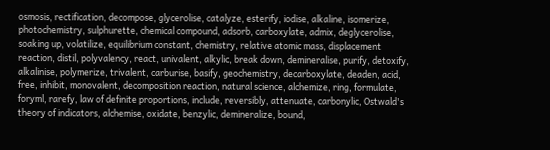osmosis, rectification, decompose, glycerolise, catalyze, esterify, iodise, alkaline, isomerize, photochemistry, sulphurette, chemical compound, adsorb, carboxylate, admix, deglycerolise, soaking up, volatilize, equilibrium constant, chemistry, relative atomic mass, displacement reaction, distil, polyvalency, react, univalent, alkylic, break down, demineralise, purify, detoxify, alkalinise, polymerize, trivalent, carburise, basify, geochemistry, decarboxylate, deaden, acid, free, inhibit, monovalent, decomposition reaction, natural science, alchemize, ring, formulate, foryml, rarefy, law of definite proportions, include, reversibly, attenuate, carbonylic, Ostwald's theory of indicators, alchemise, oxidate, benzylic, demineralize, bound,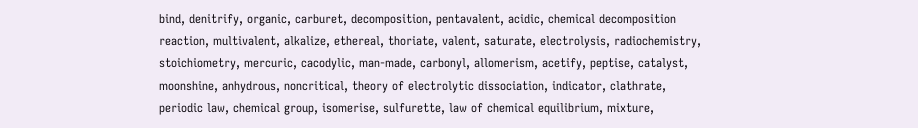bind, denitrify, organic, carburet, decomposition, pentavalent, acidic, chemical decomposition reaction, multivalent, alkalize, ethereal, thoriate, valent, saturate, electrolysis, radiochemistry, stoichiometry, mercuric, cacodylic, man-made, carbonyl, allomerism, acetify, peptise, catalyst, moonshine, anhydrous, noncritical, theory of electrolytic dissociation, indicator, clathrate, periodic law, chemical group, isomerise, sulfurette, law of chemical equilibrium, mixture,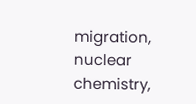migration, nuclear chemistry,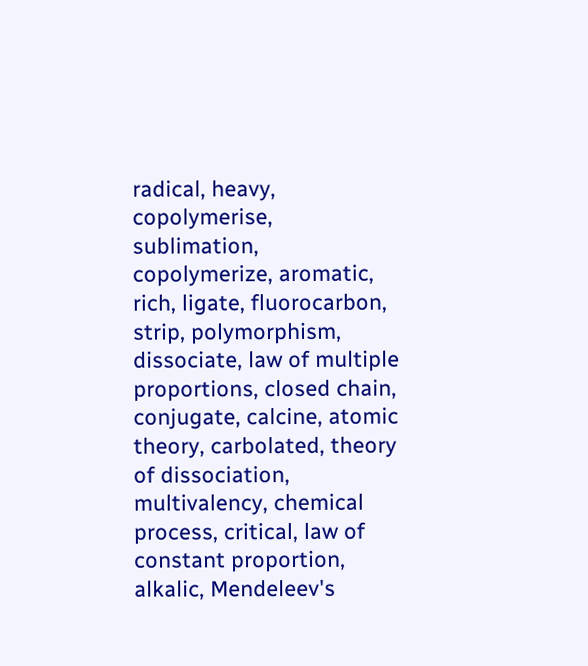radical, heavy, copolymerise, sublimation, copolymerize, aromatic, rich, ligate, fluorocarbon, strip, polymorphism, dissociate, law of multiple proportions, closed chain, conjugate, calcine, atomic theory, carbolated, theory of dissociation, multivalency, chemical process, critical, law of constant proportion, alkalic, Mendeleev's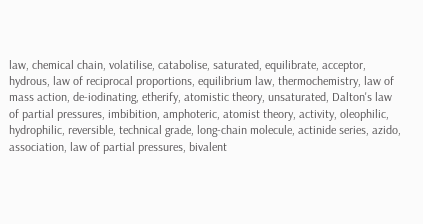law, chemical chain, volatilise, catabolise, saturated, equilibrate, acceptor, hydrous, law of reciprocal proportions, equilibrium law, thermochemistry, law of mass action, de-iodinating, etherify, atomistic theory, unsaturated, Dalton's law of partial pressures, imbibition, amphoteric, atomist theory, activity, oleophilic, hydrophilic, reversible, technical grade, long-chain molecule, actinide series, azido, association, law of partial pressures, bivalent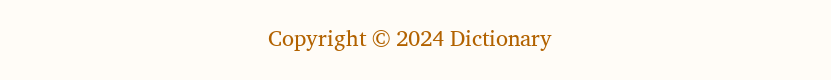Copyright © 2024 Dictionary